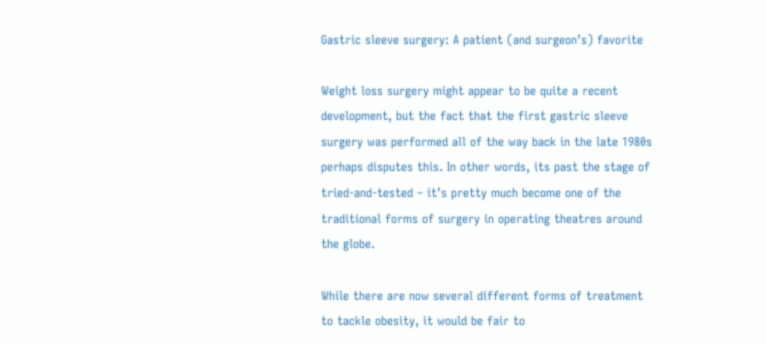Gastric sleeve surgery: A patient (and surgeon’s) favorite

Weight loss surgery might appear to be quite a recent development, but the fact that the first gastric sleeve surgery was performed all of the way back in the late 1980s perhaps disputes this. In other words, its past the stage of tried-and-tested – it’s pretty much become one of the traditional forms of surgery in operating theatres around the globe.

While there are now several different forms of treatment to tackle obesity, it would be fair to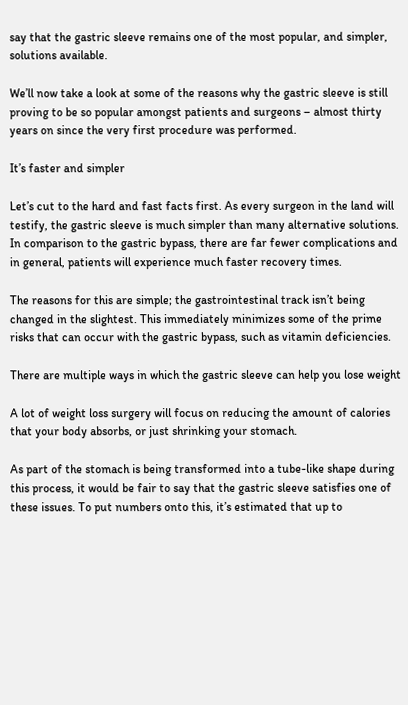say that the gastric sleeve remains one of the most popular, and simpler, solutions available.

We’ll now take a look at some of the reasons why the gastric sleeve is still proving to be so popular amongst patients and surgeons – almost thirty years on since the very first procedure was performed.

It’s faster and simpler

Let’s cut to the hard and fast facts first. As every surgeon in the land will testify, the gastric sleeve is much simpler than many alternative solutions. In comparison to the gastric bypass, there are far fewer complications and in general, patients will experience much faster recovery times.

The reasons for this are simple; the gastrointestinal track isn’t being changed in the slightest. This immediately minimizes some of the prime risks that can occur with the gastric bypass, such as vitamin deficiencies.

There are multiple ways in which the gastric sleeve can help you lose weight

A lot of weight loss surgery will focus on reducing the amount of calories that your body absorbs, or just shrinking your stomach.

As part of the stomach is being transformed into a tube-like shape during this process, it would be fair to say that the gastric sleeve satisfies one of these issues. To put numbers onto this, it’s estimated that up to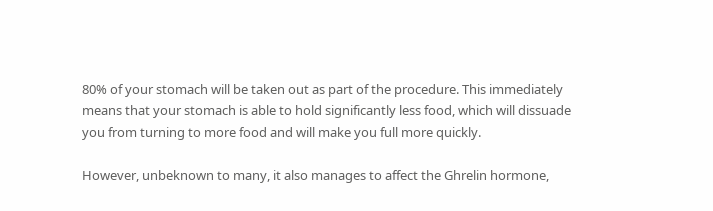80% of your stomach will be taken out as part of the procedure. This immediately means that your stomach is able to hold significantly less food, which will dissuade you from turning to more food and will make you full more quickly.

However, unbeknown to many, it also manages to affect the Ghrelin hormone,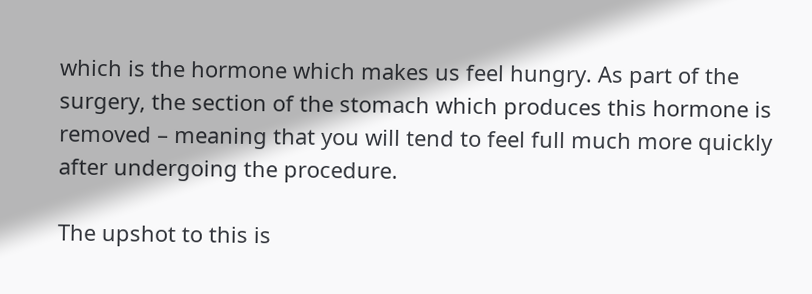which is the hormone which makes us feel hungry. As part of the surgery, the section of the stomach which produces this hormone is removed – meaning that you will tend to feel full much more quickly after undergoing the procedure.

The upshot to this is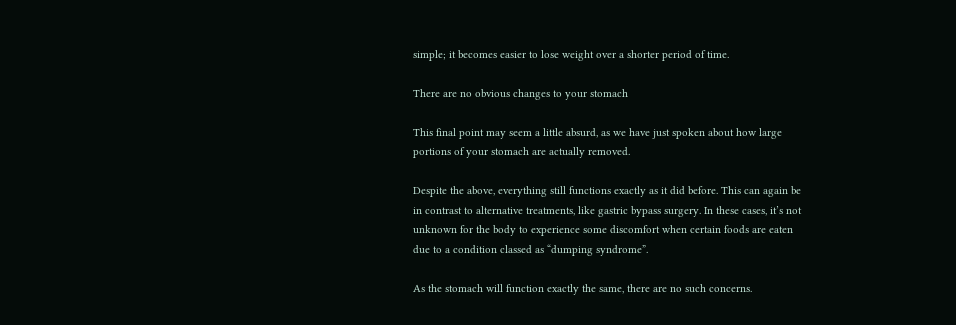simple; it becomes easier to lose weight over a shorter period of time.

There are no obvious changes to your stomach

This final point may seem a little absurd, as we have just spoken about how large portions of your stomach are actually removed.

Despite the above, everything still functions exactly as it did before. This can again be in contrast to alternative treatments, like gastric bypass surgery. In these cases, it’s not unknown for the body to experience some discomfort when certain foods are eaten due to a condition classed as “dumping syndrome”.

As the stomach will function exactly the same, there are no such concerns.